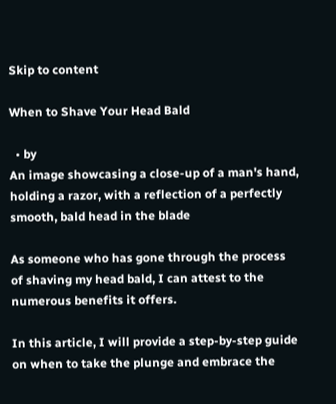Skip to content

When to Shave Your Head Bald

  • by
An image showcasing a close-up of a man's hand, holding a razor, with a reflection of a perfectly smooth, bald head in the blade

As someone who has gone through the process of shaving my head bald, I can attest to the numerous benefits it offers.

In this article, I will provide a step-by-step guide on when to take the plunge and embrace the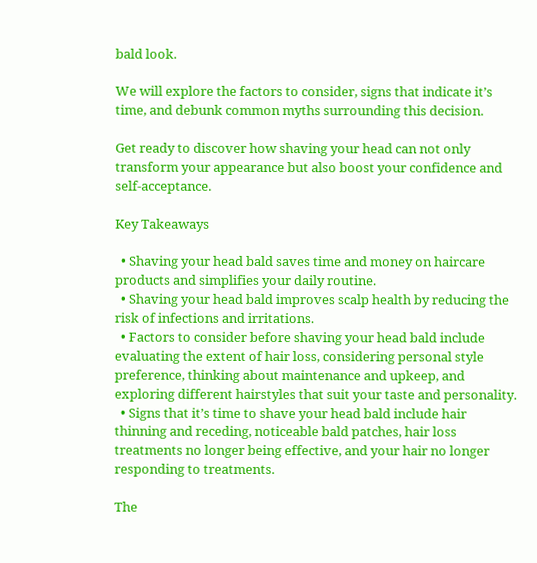bald look.

We will explore the factors to consider, signs that indicate it’s time, and debunk common myths surrounding this decision.

Get ready to discover how shaving your head can not only transform your appearance but also boost your confidence and self-acceptance.

Key Takeaways

  • Shaving your head bald saves time and money on haircare products and simplifies your daily routine.
  • Shaving your head bald improves scalp health by reducing the risk of infections and irritations.
  • Factors to consider before shaving your head bald include evaluating the extent of hair loss, considering personal style preference, thinking about maintenance and upkeep, and exploring different hairstyles that suit your taste and personality.
  • Signs that it’s time to shave your head bald include hair thinning and receding, noticeable bald patches, hair loss treatments no longer being effective, and your hair no longer responding to treatments.

The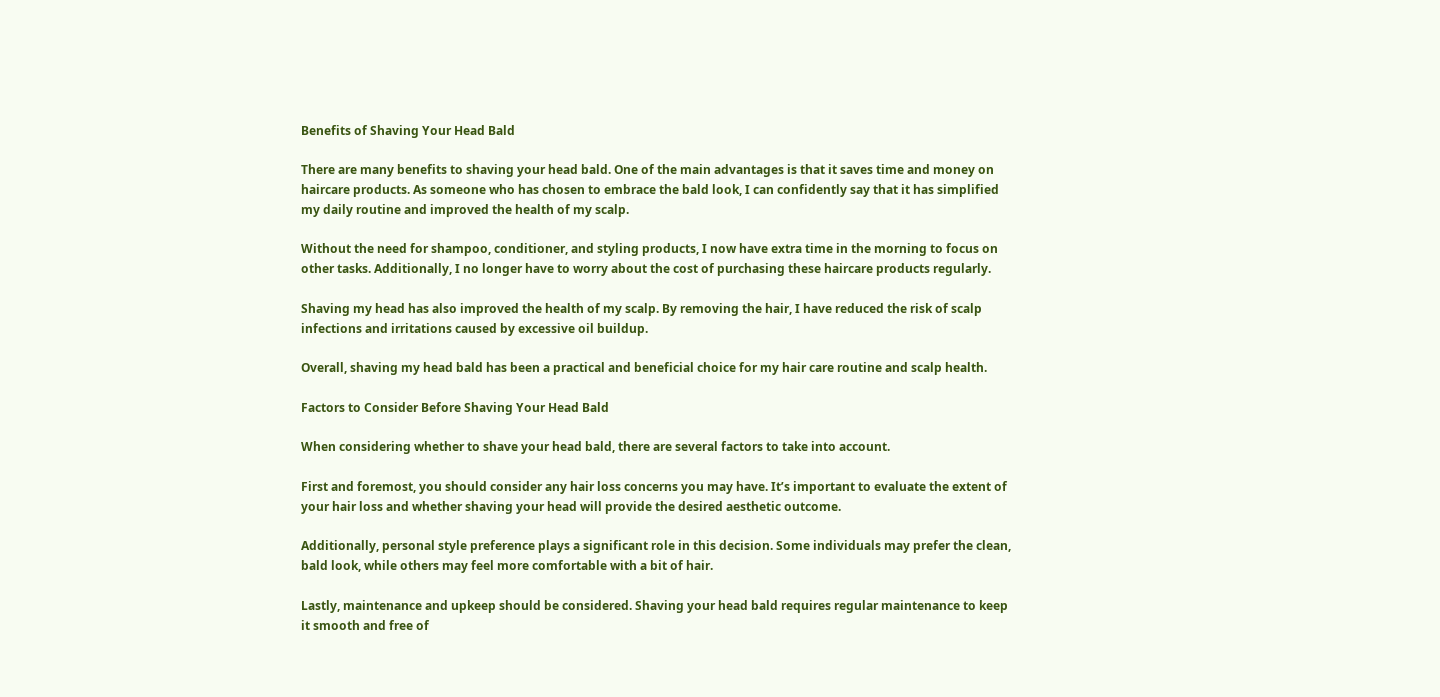Benefits of Shaving Your Head Bald

There are many benefits to shaving your head bald. One of the main advantages is that it saves time and money on haircare products. As someone who has chosen to embrace the bald look, I can confidently say that it has simplified my daily routine and improved the health of my scalp.

Without the need for shampoo, conditioner, and styling products, I now have extra time in the morning to focus on other tasks. Additionally, I no longer have to worry about the cost of purchasing these haircare products regularly.

Shaving my head has also improved the health of my scalp. By removing the hair, I have reduced the risk of scalp infections and irritations caused by excessive oil buildup.

Overall, shaving my head bald has been a practical and beneficial choice for my hair care routine and scalp health.

Factors to Consider Before Shaving Your Head Bald

When considering whether to shave your head bald, there are several factors to take into account.

First and foremost, you should consider any hair loss concerns you may have. It’s important to evaluate the extent of your hair loss and whether shaving your head will provide the desired aesthetic outcome.

Additionally, personal style preference plays a significant role in this decision. Some individuals may prefer the clean, bald look, while others may feel more comfortable with a bit of hair.

Lastly, maintenance and upkeep should be considered. Shaving your head bald requires regular maintenance to keep it smooth and free of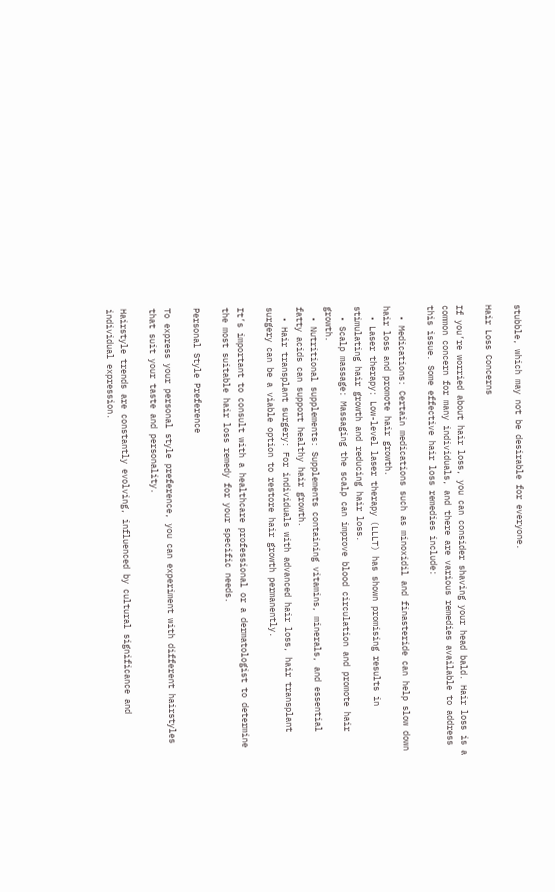stubble, which may not be desirable for everyone.

Hair Loss Concerns

If you’re worried about hair loss, you can consider shaving your head bald. Hair loss is a common concern for many individuals, and there are various remedies available to address this issue. Some effective hair loss remedies include:

  • Medications: Certain medications such as minoxidil and finasteride can help slow down hair loss and promote hair growth.
  • Laser therapy: Low-level laser therapy (LLLT) has shown promising results in stimulating hair growth and reducing hair loss.
  • Scalp massage: Massaging the scalp can improve blood circulation and promote hair growth.
  • Nutritional supplements: Supplements containing vitamins, minerals, and essential fatty acids can support healthy hair growth.
  • Hair transplant surgery: For individuals with advanced hair loss, hair transplant surgery can be a viable option to restore hair growth permanently.

It’s important to consult with a healthcare professional or a dermatologist to determine the most suitable hair loss remedy for your specific needs.

Personal Style Preference

To express your personal style preference, you can experiment with different hairstyles that suit your taste and personality.

Hairstyle trends are constantly evolving, influenced by cultural significance and individual expression.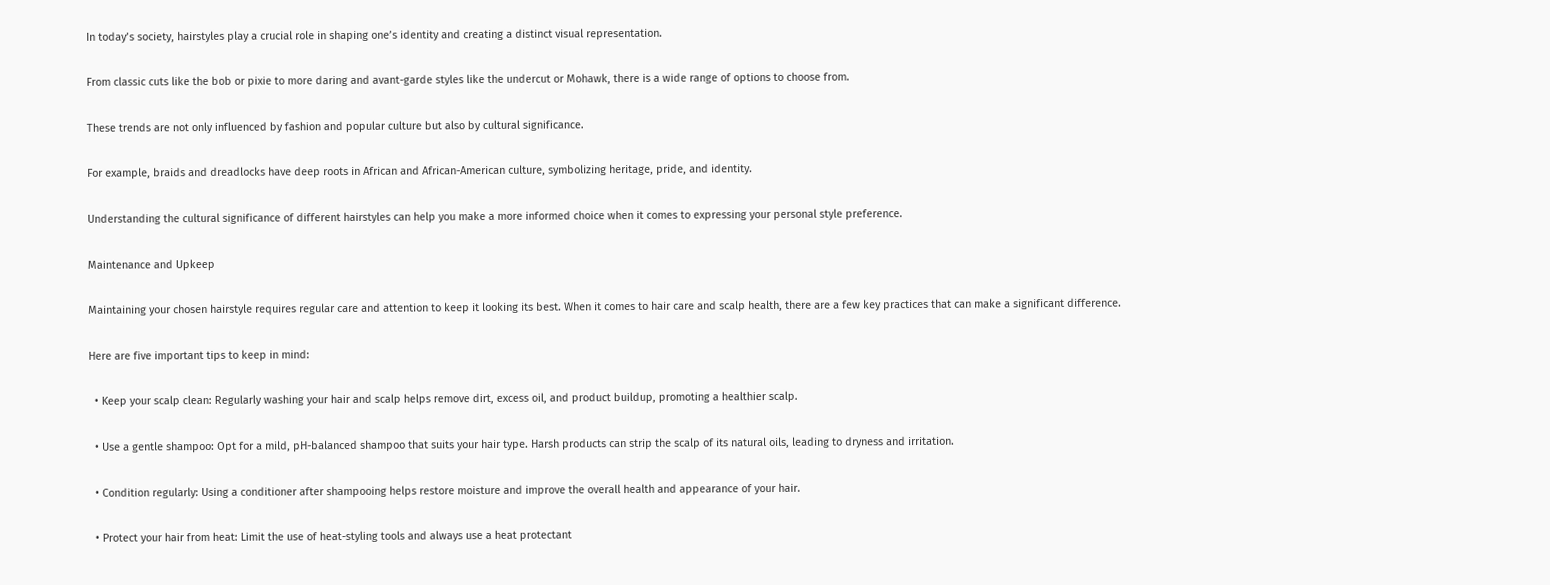In today’s society, hairstyles play a crucial role in shaping one’s identity and creating a distinct visual representation.

From classic cuts like the bob or pixie to more daring and avant-garde styles like the undercut or Mohawk, there is a wide range of options to choose from.

These trends are not only influenced by fashion and popular culture but also by cultural significance.

For example, braids and dreadlocks have deep roots in African and African-American culture, symbolizing heritage, pride, and identity.

Understanding the cultural significance of different hairstyles can help you make a more informed choice when it comes to expressing your personal style preference.

Maintenance and Upkeep

Maintaining your chosen hairstyle requires regular care and attention to keep it looking its best. When it comes to hair care and scalp health, there are a few key practices that can make a significant difference.

Here are five important tips to keep in mind:

  • Keep your scalp clean: Regularly washing your hair and scalp helps remove dirt, excess oil, and product buildup, promoting a healthier scalp.

  • Use a gentle shampoo: Opt for a mild, pH-balanced shampoo that suits your hair type. Harsh products can strip the scalp of its natural oils, leading to dryness and irritation.

  • Condition regularly: Using a conditioner after shampooing helps restore moisture and improve the overall health and appearance of your hair.

  • Protect your hair from heat: Limit the use of heat-styling tools and always use a heat protectant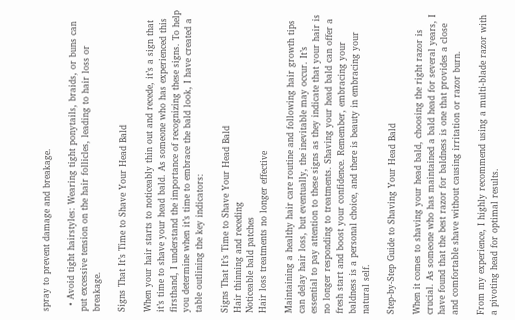spray to prevent damage and breakage.

  • Avoid tight hairstyles: Wearing tight ponytails, braids, or buns can put excessive tension on the hair follicles, leading to hair loss or breakage.

Signs That It’s Time to Shave Your Head Bald

When your hair starts to noticeably thin out and recede, it’s a sign that it’s time to shave your head bald. As someone who has experienced this firsthand, I understand the importance of recognizing these signs. To help you determine when it’s time to embrace the bald look, I have created a table outlining the key indicators:

Signs That It’s Time to Shave Your Head Bald
Hair thinning and receding
Noticeable bald patches
Hair loss treatments no longer effective

Maintaining a healthy hair care routine and following hair growth tips can delay hair loss, but eventually, the inevitable may occur. It’s essential to pay attention to these signs as they indicate that your hair is no longer responding to treatments. Shaving your head bald can offer a fresh start and boost your confidence. Remember, embracing your baldness is a personal choice, and there is beauty in embracing your natural self.

Step-by-Step Guide to Shaving Your Head Bald

When it comes to shaving your head bald, choosing the right razor is crucial. As someone who has maintained a bald head for several years, I have found that the best razor for baldness is one that provides a close and comfortable shave without causing irritation or razor burn.

From my experience, I highly recommend using a multi-blade razor with a pivoting head for optimal results.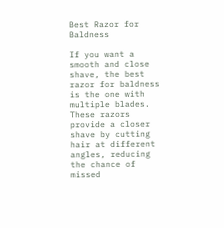Best Razor for Baldness

If you want a smooth and close shave, the best razor for baldness is the one with multiple blades. These razors provide a closer shave by cutting hair at different angles, reducing the chance of missed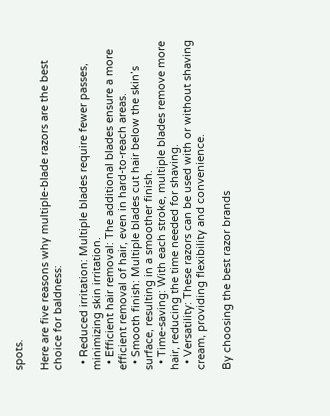spots.

Here are five reasons why multiple-blade razors are the best choice for baldness:

  • Reduced irritation: Multiple blades require fewer passes, minimizing skin irritation.
  • Efficient hair removal: The additional blades ensure a more efficient removal of hair, even in hard-to-reach areas.
  • Smooth finish: Multiple blades cut hair below the skin’s surface, resulting in a smoother finish.
  • Time-saving: With each stroke, multiple blades remove more hair, reducing the time needed for shaving.
  • Versatility: These razors can be used with or without shaving cream, providing flexibility and convenience.

By choosing the best razor brands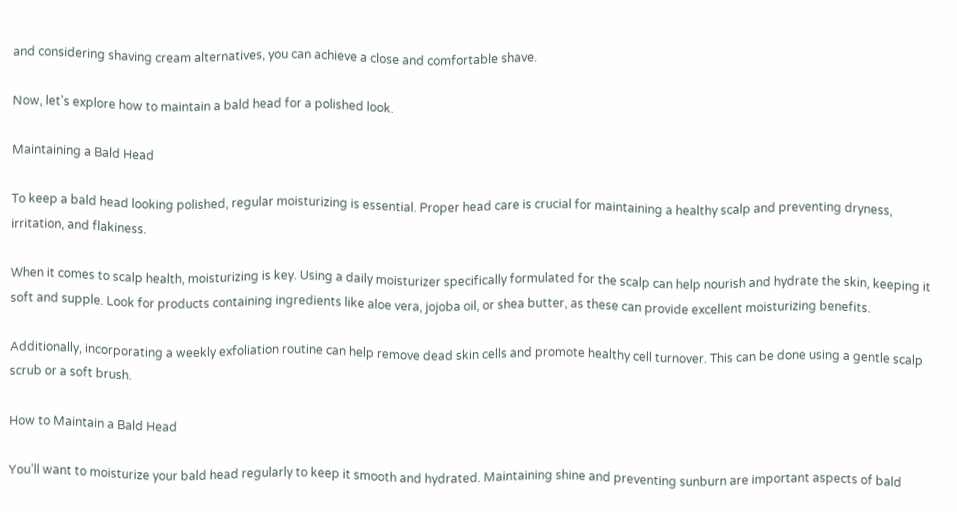and considering shaving cream alternatives, you can achieve a close and comfortable shave.

Now, let’s explore how to maintain a bald head for a polished look.

Maintaining a Bald Head

To keep a bald head looking polished, regular moisturizing is essential. Proper head care is crucial for maintaining a healthy scalp and preventing dryness, irritation, and flakiness.

When it comes to scalp health, moisturizing is key. Using a daily moisturizer specifically formulated for the scalp can help nourish and hydrate the skin, keeping it soft and supple. Look for products containing ingredients like aloe vera, jojoba oil, or shea butter, as these can provide excellent moisturizing benefits.

Additionally, incorporating a weekly exfoliation routine can help remove dead skin cells and promote healthy cell turnover. This can be done using a gentle scalp scrub or a soft brush.

How to Maintain a Bald Head

You’ll want to moisturize your bald head regularly to keep it smooth and hydrated. Maintaining shine and preventing sunburn are important aspects of bald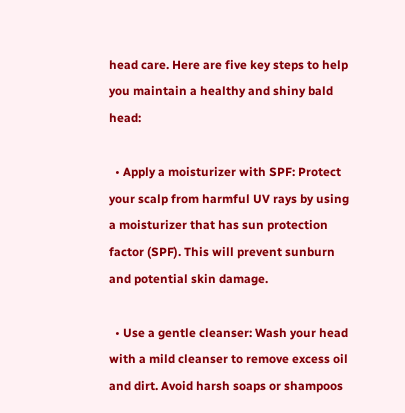head care. Here are five key steps to help you maintain a healthy and shiny bald head:

  • Apply a moisturizer with SPF: Protect your scalp from harmful UV rays by using a moisturizer that has sun protection factor (SPF). This will prevent sunburn and potential skin damage.

  • Use a gentle cleanser: Wash your head with a mild cleanser to remove excess oil and dirt. Avoid harsh soaps or shampoos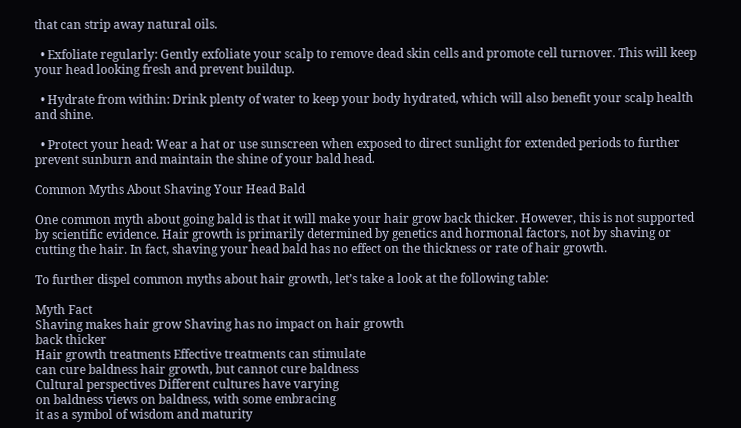that can strip away natural oils.

  • Exfoliate regularly: Gently exfoliate your scalp to remove dead skin cells and promote cell turnover. This will keep your head looking fresh and prevent buildup.

  • Hydrate from within: Drink plenty of water to keep your body hydrated, which will also benefit your scalp health and shine.

  • Protect your head: Wear a hat or use sunscreen when exposed to direct sunlight for extended periods to further prevent sunburn and maintain the shine of your bald head.

Common Myths About Shaving Your Head Bald

One common myth about going bald is that it will make your hair grow back thicker. However, this is not supported by scientific evidence. Hair growth is primarily determined by genetics and hormonal factors, not by shaving or cutting the hair. In fact, shaving your head bald has no effect on the thickness or rate of hair growth.

To further dispel common myths about hair growth, let’s take a look at the following table:

Myth Fact
Shaving makes hair grow Shaving has no impact on hair growth
back thicker
Hair growth treatments Effective treatments can stimulate
can cure baldness hair growth, but cannot cure baldness
Cultural perspectives Different cultures have varying
on baldness views on baldness, with some embracing
it as a symbol of wisdom and maturity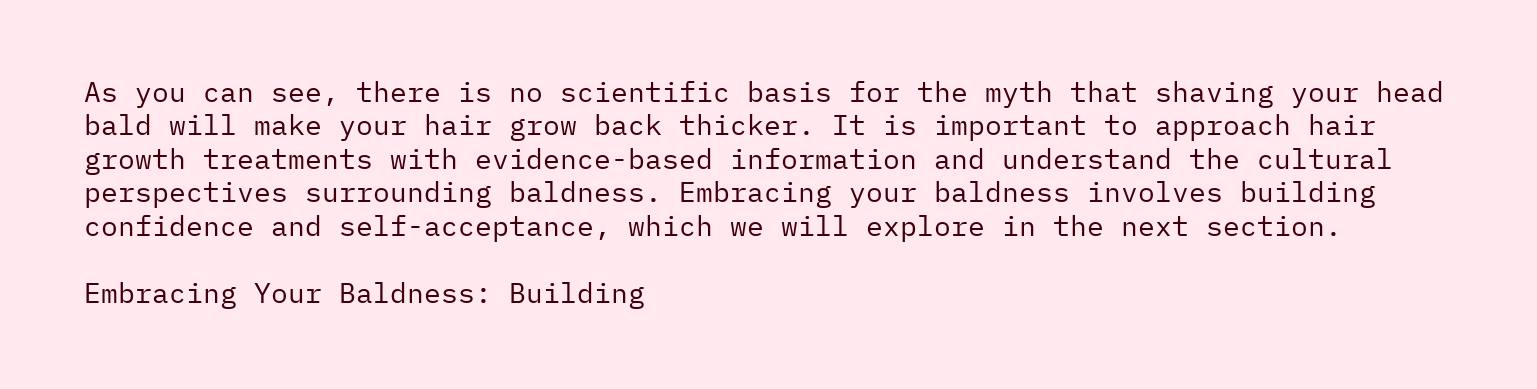As you can see, there is no scientific basis for the myth that shaving your head bald will make your hair grow back thicker. It is important to approach hair growth treatments with evidence-based information and understand the cultural perspectives surrounding baldness. Embracing your baldness involves building confidence and self-acceptance, which we will explore in the next section.

Embracing Your Baldness: Building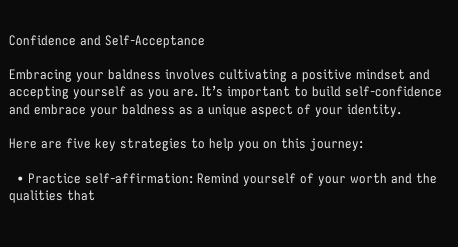Confidence and Self-Acceptance

Embracing your baldness involves cultivating a positive mindset and accepting yourself as you are. It’s important to build self-confidence and embrace your baldness as a unique aspect of your identity.

Here are five key strategies to help you on this journey:

  • Practice self-affirmation: Remind yourself of your worth and the qualities that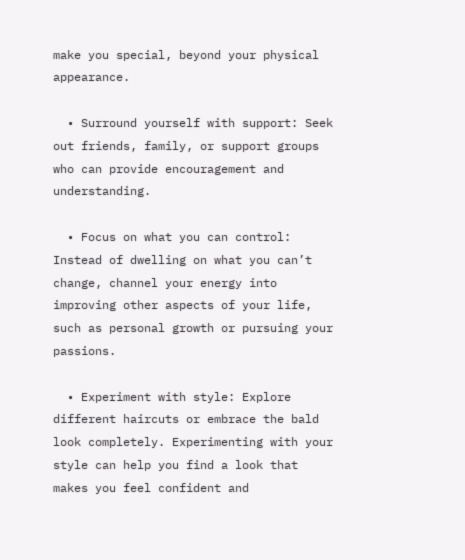make you special, beyond your physical appearance.

  • Surround yourself with support: Seek out friends, family, or support groups who can provide encouragement and understanding.

  • Focus on what you can control: Instead of dwelling on what you can’t change, channel your energy into improving other aspects of your life, such as personal growth or pursuing your passions.

  • Experiment with style: Explore different haircuts or embrace the bald look completely. Experimenting with your style can help you find a look that makes you feel confident and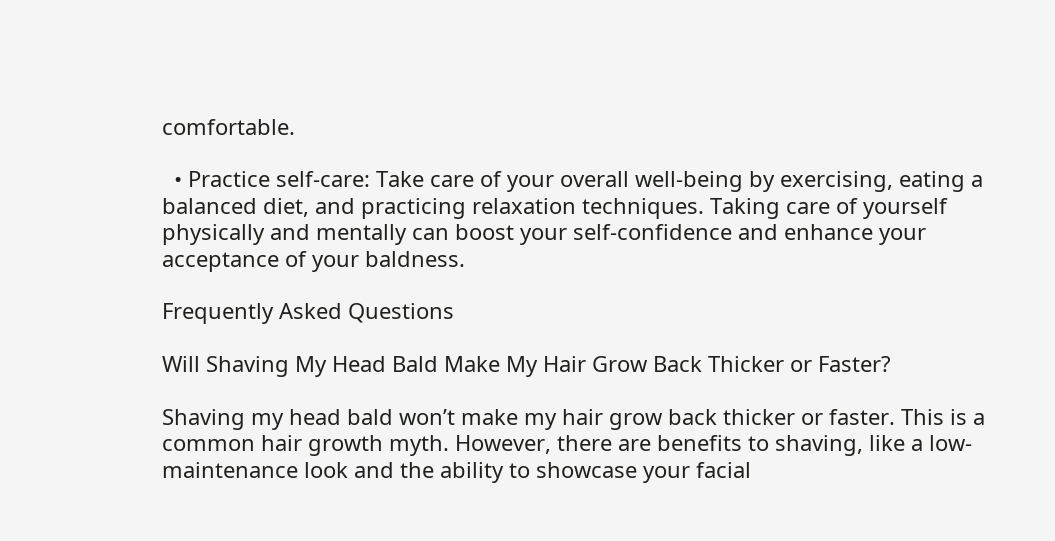comfortable.

  • Practice self-care: Take care of your overall well-being by exercising, eating a balanced diet, and practicing relaxation techniques. Taking care of yourself physically and mentally can boost your self-confidence and enhance your acceptance of your baldness.

Frequently Asked Questions

Will Shaving My Head Bald Make My Hair Grow Back Thicker or Faster?

Shaving my head bald won’t make my hair grow back thicker or faster. This is a common hair growth myth. However, there are benefits to shaving, like a low-maintenance look and the ability to showcase your facial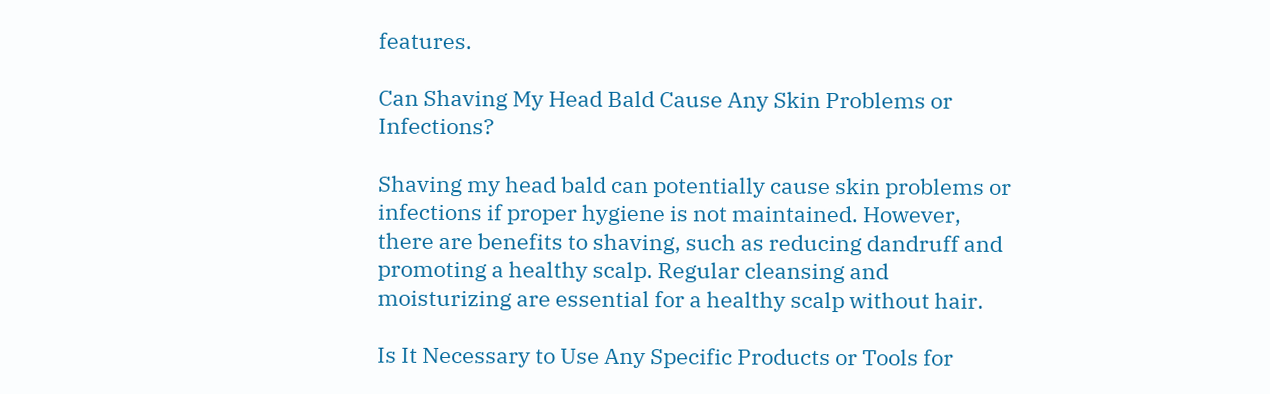features.

Can Shaving My Head Bald Cause Any Skin Problems or Infections?

Shaving my head bald can potentially cause skin problems or infections if proper hygiene is not maintained. However, there are benefits to shaving, such as reducing dandruff and promoting a healthy scalp. Regular cleansing and moisturizing are essential for a healthy scalp without hair.

Is It Necessary to Use Any Specific Products or Tools for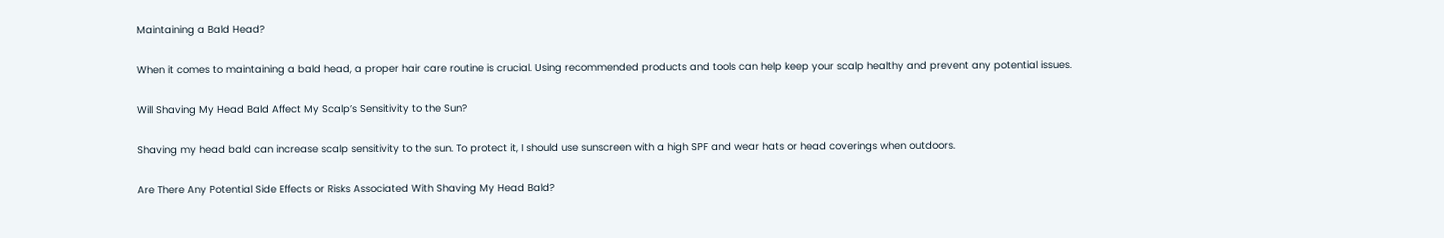Maintaining a Bald Head?

When it comes to maintaining a bald head, a proper hair care routine is crucial. Using recommended products and tools can help keep your scalp healthy and prevent any potential issues.

Will Shaving My Head Bald Affect My Scalp’s Sensitivity to the Sun?

Shaving my head bald can increase scalp sensitivity to the sun. To protect it, I should use sunscreen with a high SPF and wear hats or head coverings when outdoors.

Are There Any Potential Side Effects or Risks Associated With Shaving My Head Bald?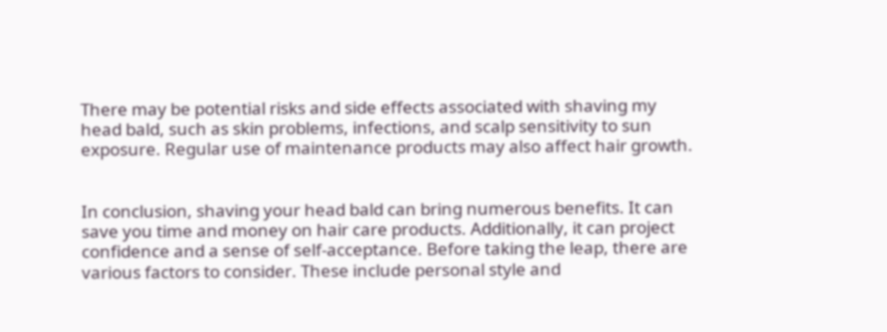There may be potential risks and side effects associated with shaving my head bald, such as skin problems, infections, and scalp sensitivity to sun exposure. Regular use of maintenance products may also affect hair growth.


In conclusion, shaving your head bald can bring numerous benefits. It can save you time and money on hair care products. Additionally, it can project confidence and a sense of self-acceptance. Before taking the leap, there are various factors to consider. These include personal style and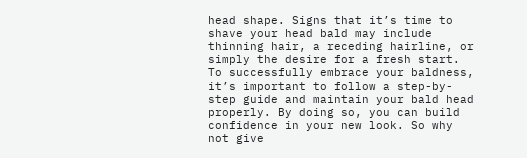head shape. Signs that it’s time to shave your head bald may include thinning hair, a receding hairline, or simply the desire for a fresh start. To successfully embrace your baldness, it’s important to follow a step-by-step guide and maintain your bald head properly. By doing so, you can build confidence in your new look. So why not give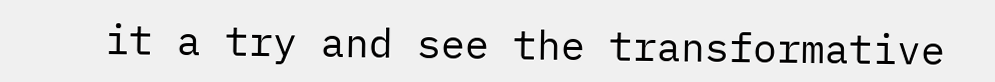it a try and see the transformative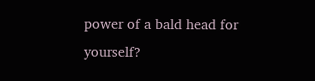power of a bald head for yourself?